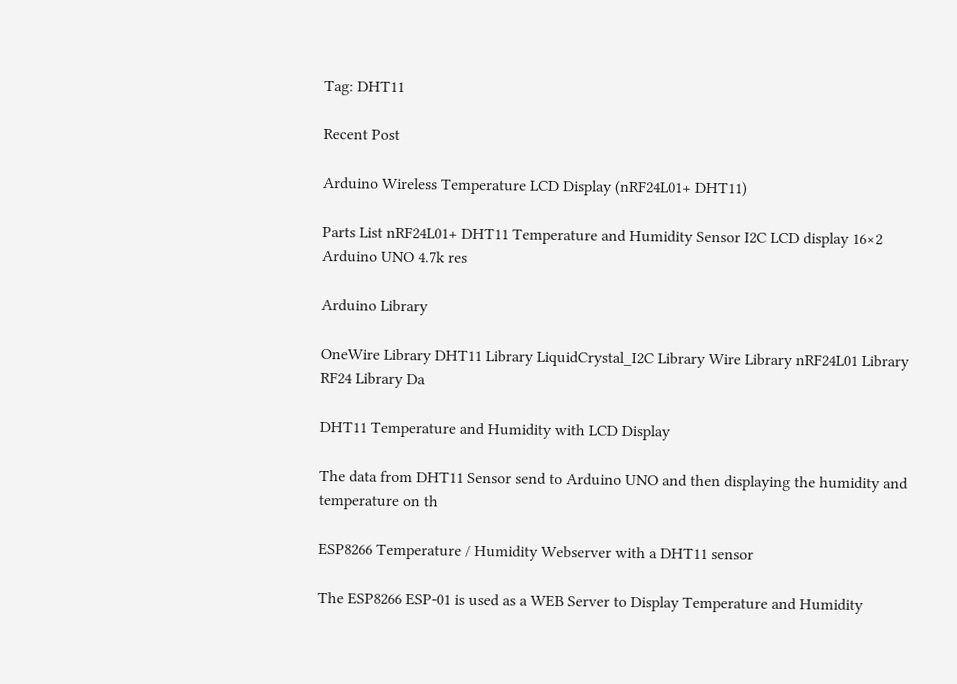Tag: DHT11

Recent Post

Arduino Wireless Temperature LCD Display (nRF24L01+ DHT11)

Parts List nRF24L01+ DHT11 Temperature and Humidity Sensor I2C LCD display 16×2 Arduino UNO 4.7k res

Arduino Library

OneWire Library DHT11 Library LiquidCrystal_I2C Library Wire Library nRF24L01 Library RF24 Library Da

DHT11 Temperature and Humidity with LCD Display

The data from DHT11 Sensor send to Arduino UNO and then displaying the humidity and temperature on th

ESP8266 Temperature / Humidity Webserver with a DHT11 sensor

The ESP8266 ESP-01 is used as a WEB Server to Display Temperature and Humidity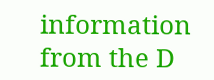information from the D